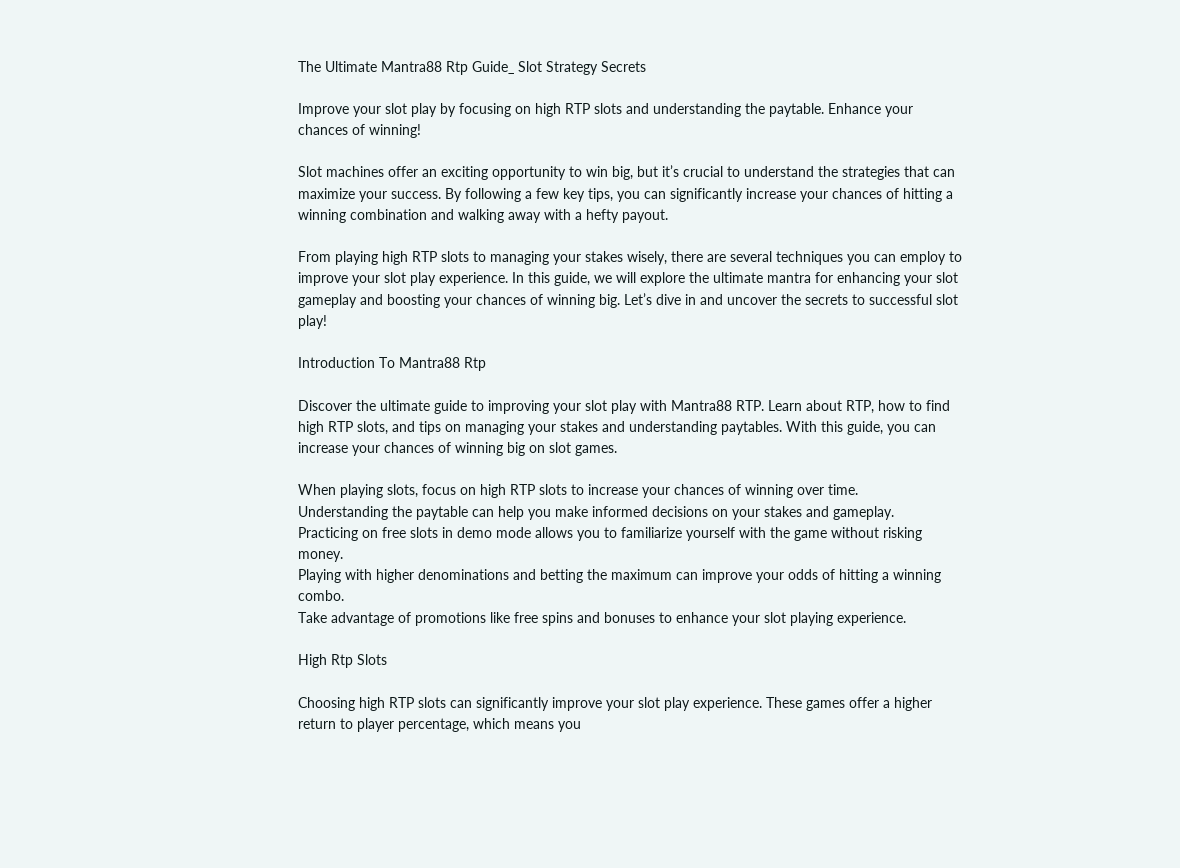The Ultimate Mantra88 Rtp Guide_ Slot Strategy Secrets

Improve your slot play by focusing on high RTP slots and understanding the paytable. Enhance your chances of winning!

Slot machines offer an exciting opportunity to win big, but it’s crucial to understand the strategies that can maximize your success. By following a few key tips, you can significantly increase your chances of hitting a winning combination and walking away with a hefty payout.

From playing high RTP slots to managing your stakes wisely, there are several techniques you can employ to improve your slot play experience. In this guide, we will explore the ultimate mantra for enhancing your slot gameplay and boosting your chances of winning big. Let’s dive in and uncover the secrets to successful slot play!

Introduction To Mantra88 Rtp

Discover the ultimate guide to improving your slot play with Mantra88 RTP. Learn about RTP, how to find high RTP slots, and tips on managing your stakes and understanding paytables. With this guide, you can increase your chances of winning big on slot games.

When playing slots, focus on high RTP slots to increase your chances of winning over time.
Understanding the paytable can help you make informed decisions on your stakes and gameplay.
Practicing on free slots in demo mode allows you to familiarize yourself with the game without risking money.
Playing with higher denominations and betting the maximum can improve your odds of hitting a winning combo.
Take advantage of promotions like free spins and bonuses to enhance your slot playing experience.

High Rtp Slots

Choosing high RTP slots can significantly improve your slot play experience. These games offer a higher return to player percentage, which means you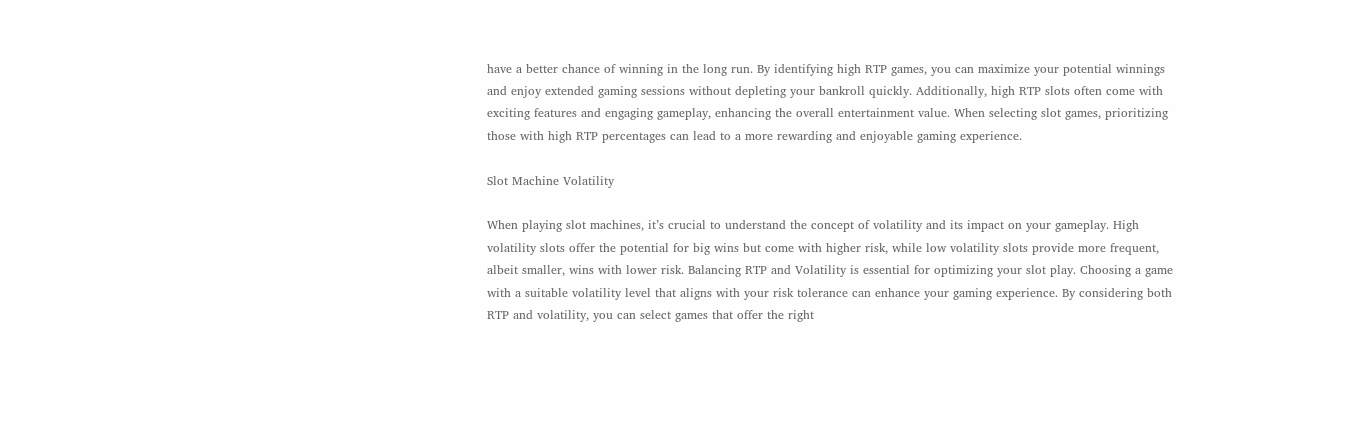have a better chance of winning in the long run. By identifying high RTP games, you can maximize your potential winnings and enjoy extended gaming sessions without depleting your bankroll quickly. Additionally, high RTP slots often come with exciting features and engaging gameplay, enhancing the overall entertainment value. When selecting slot games, prioritizing those with high RTP percentages can lead to a more rewarding and enjoyable gaming experience.

Slot Machine Volatility

When playing slot machines, it’s crucial to understand the concept of volatility and its impact on your gameplay. High volatility slots offer the potential for big wins but come with higher risk, while low volatility slots provide more frequent, albeit smaller, wins with lower risk. Balancing RTP and Volatility is essential for optimizing your slot play. Choosing a game with a suitable volatility level that aligns with your risk tolerance can enhance your gaming experience. By considering both RTP and volatility, you can select games that offer the right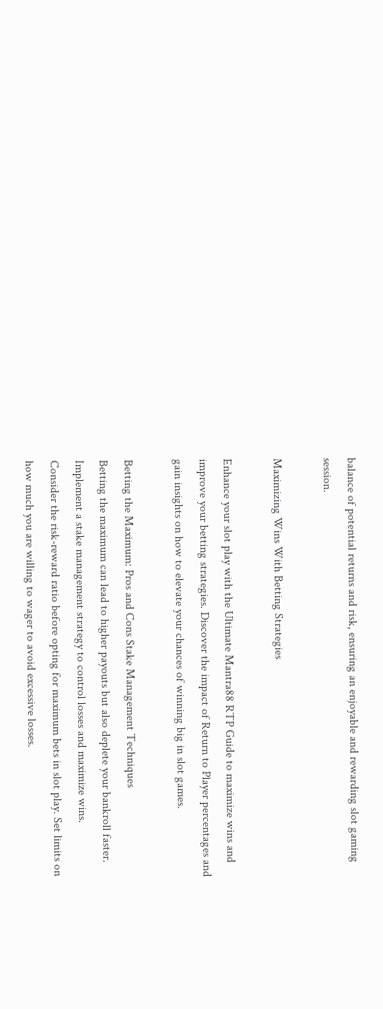balance of potential returns and risk, ensuring an enjoyable and rewarding slot gaming session.

Maximizing Wins With Betting Strategies

Enhance your slot play with the Ultimate Mantra88 RTP Guide to maximize wins and improve your betting strategies. Discover the impact of Return to Player percentages and gain insights on how to elevate your chances of winning big in slot games.

Betting the Maximum: Pros and Cons Stake Management Techniques
Betting the maximum can lead to higher payouts but also deplete your bankroll faster. Implement a stake management strategy to control losses and maximize wins.
Consider the risk-reward ratio before opting for maximum bets in slot play. Set limits on how much you are willing to wager to avoid excessive losses.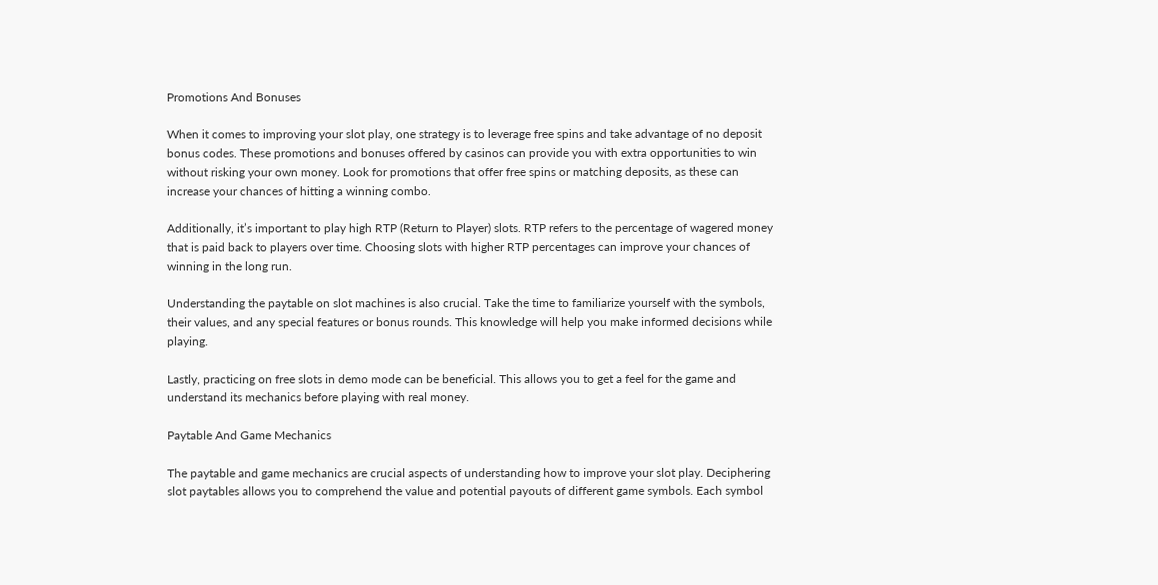Promotions And Bonuses

When it comes to improving your slot play, one strategy is to leverage free spins and take advantage of no deposit bonus codes. These promotions and bonuses offered by casinos can provide you with extra opportunities to win without risking your own money. Look for promotions that offer free spins or matching deposits, as these can increase your chances of hitting a winning combo.

Additionally, it’s important to play high RTP (Return to Player) slots. RTP refers to the percentage of wagered money that is paid back to players over time. Choosing slots with higher RTP percentages can improve your chances of winning in the long run.

Understanding the paytable on slot machines is also crucial. Take the time to familiarize yourself with the symbols, their values, and any special features or bonus rounds. This knowledge will help you make informed decisions while playing.

Lastly, practicing on free slots in demo mode can be beneficial. This allows you to get a feel for the game and understand its mechanics before playing with real money.

Paytable And Game Mechanics

The paytable and game mechanics are crucial aspects of understanding how to improve your slot play. Deciphering slot paytables allows you to comprehend the value and potential payouts of different game symbols. Each symbol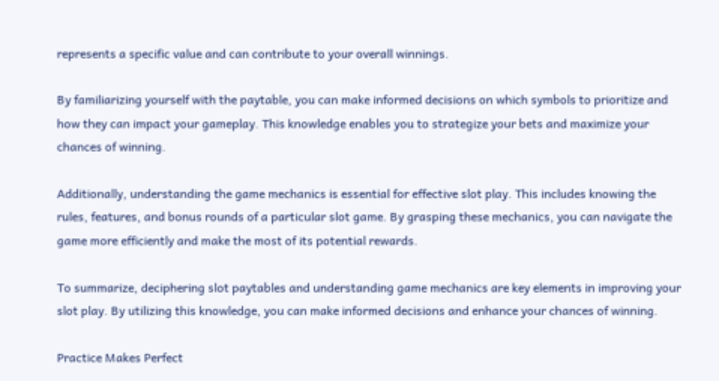represents a specific value and can contribute to your overall winnings.

By familiarizing yourself with the paytable, you can make informed decisions on which symbols to prioritize and how they can impact your gameplay. This knowledge enables you to strategize your bets and maximize your chances of winning.

Additionally, understanding the game mechanics is essential for effective slot play. This includes knowing the rules, features, and bonus rounds of a particular slot game. By grasping these mechanics, you can navigate the game more efficiently and make the most of its potential rewards.

To summarize, deciphering slot paytables and understanding game mechanics are key elements in improving your slot play. By utilizing this knowledge, you can make informed decisions and enhance your chances of winning.

Practice Makes Perfect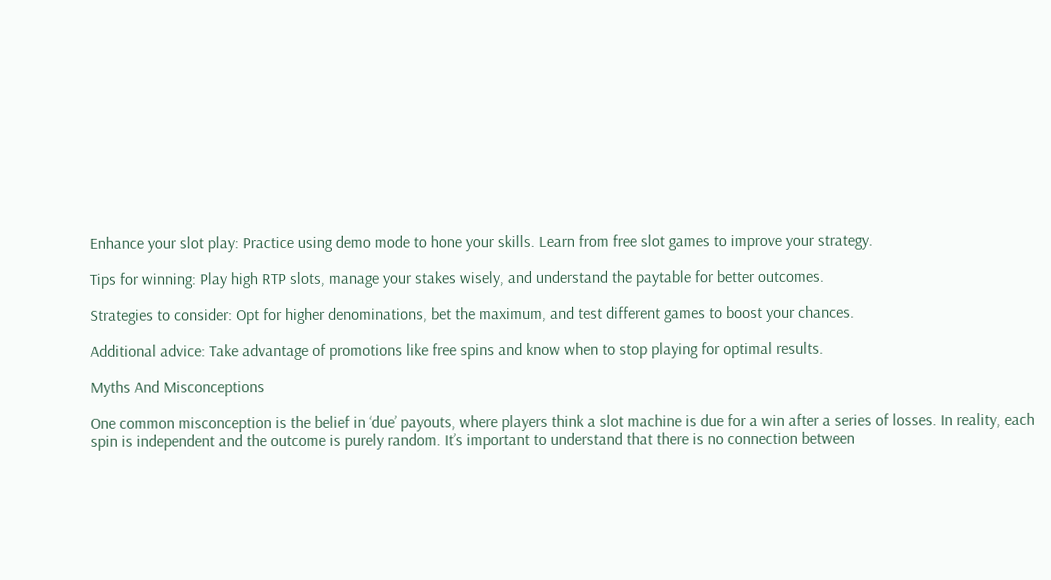Enhance your slot play: Practice using demo mode to hone your skills. Learn from free slot games to improve your strategy.

Tips for winning: Play high RTP slots, manage your stakes wisely, and understand the paytable for better outcomes.

Strategies to consider: Opt for higher denominations, bet the maximum, and test different games to boost your chances.

Additional advice: Take advantage of promotions like free spins and know when to stop playing for optimal results.

Myths And Misconceptions

One common misconception is the belief in ‘due’ payouts, where players think a slot machine is due for a win after a series of losses. In reality, each spin is independent and the outcome is purely random. It’s important to understand that there is no connection between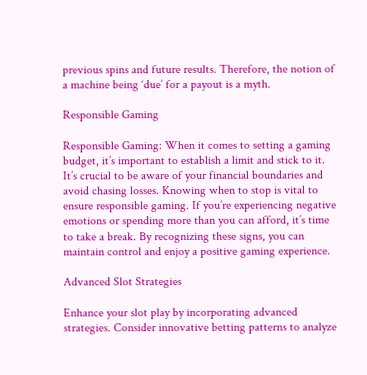previous spins and future results. Therefore, the notion of a machine being ‘due’ for a payout is a myth.

Responsible Gaming

Responsible Gaming: When it comes to setting a gaming budget, it’s important to establish a limit and stick to it. It’s crucial to be aware of your financial boundaries and avoid chasing losses. Knowing when to stop is vital to ensure responsible gaming. If you’re experiencing negative emotions or spending more than you can afford, it’s time to take a break. By recognizing these signs, you can maintain control and enjoy a positive gaming experience.

Advanced Slot Strategies

Enhance your slot play by incorporating advanced strategies. Consider innovative betting patterns to analyze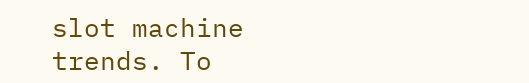slot machine trends. To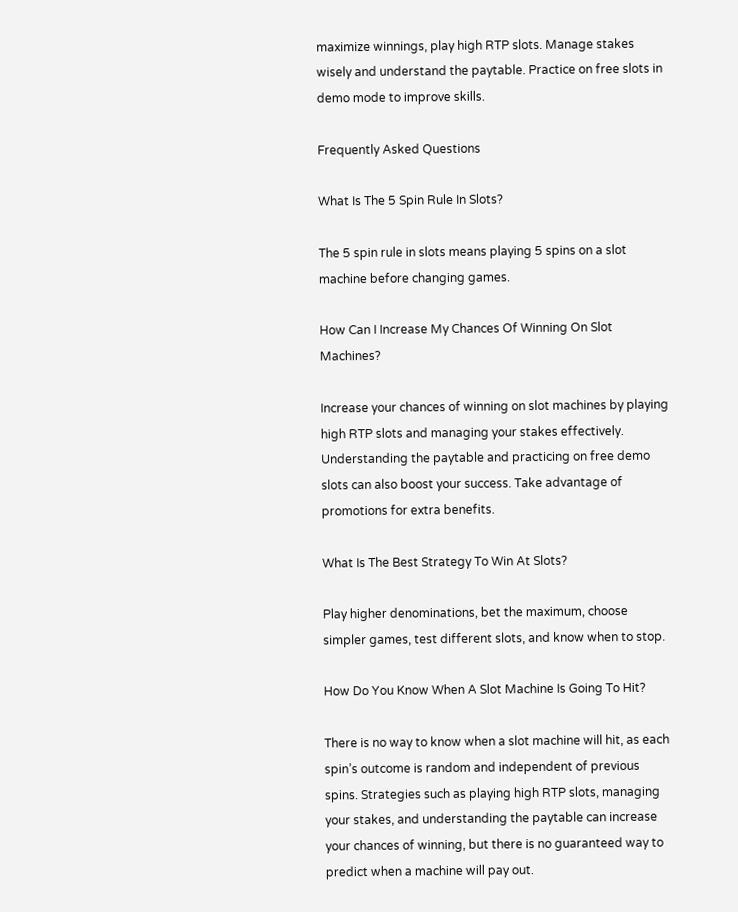maximize winnings, play high RTP slots. Manage stakes wisely and understand the paytable. Practice on free slots in demo mode to improve skills.

Frequently Asked Questions

What Is The 5 Spin Rule In Slots?

The 5 spin rule in slots means playing 5 spins on a slot machine before changing games.

How Can I Increase My Chances Of Winning On Slot Machines?

Increase your chances of winning on slot machines by playing high RTP slots and managing your stakes effectively. Understanding the paytable and practicing on free demo slots can also boost your success. Take advantage of promotions for extra benefits.

What Is The Best Strategy To Win At Slots?

Play higher denominations, bet the maximum, choose simpler games, test different slots, and know when to stop.

How Do You Know When A Slot Machine Is Going To Hit?

There is no way to know when a slot machine will hit, as each spin’s outcome is random and independent of previous spins. Strategies such as playing high RTP slots, managing your stakes, and understanding the paytable can increase your chances of winning, but there is no guaranteed way to predict when a machine will pay out.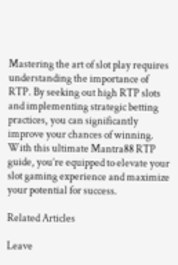Mastering the art of slot play requires understanding the importance of RTP. By seeking out high RTP slots and implementing strategic betting practices, you can significantly improve your chances of winning. With this ultimate Mantra88 RTP guide, you’re equipped to elevate your slot gaming experience and maximize your potential for success.

Related Articles

Leave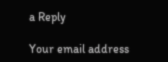a Reply

Your email address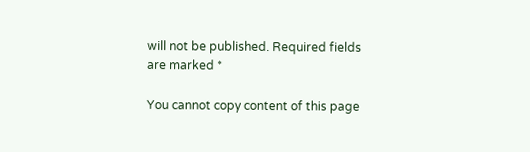will not be published. Required fields are marked *

You cannot copy content of this page